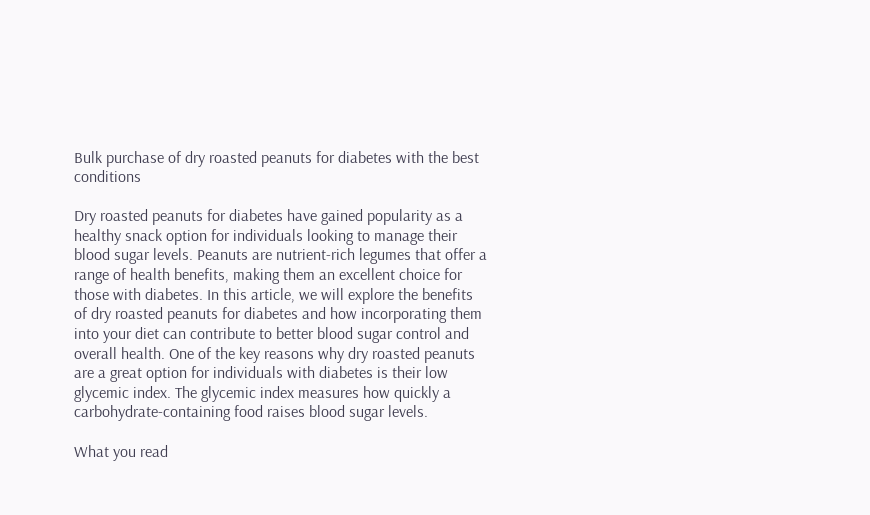Bulk purchase of dry roasted peanuts for diabetes with the best conditions

Dry roasted peanuts for diabetes have gained popularity as a healthy snack option for individuals looking to manage their blood sugar levels. Peanuts are nutrient-rich legumes that offer a range of health benefits, making them an excellent choice for those with diabetes. In this article, we will explore the benefits of dry roasted peanuts for diabetes and how incorporating them into your diet can contribute to better blood sugar control and overall health. One of the key reasons why dry roasted peanuts are a great option for individuals with diabetes is their low glycemic index. The glycemic index measures how quickly a carbohydrate-containing food raises blood sugar levels.

What you read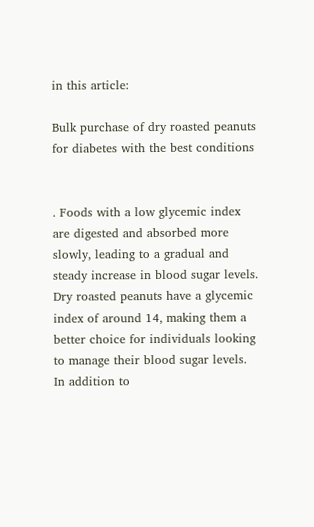in this article:

Bulk purchase of dry roasted peanuts for diabetes with the best conditions


. Foods with a low glycemic index are digested and absorbed more slowly, leading to a gradual and steady increase in blood sugar levels. Dry roasted peanuts have a glycemic index of around 14, making them a better choice for individuals looking to manage their blood sugar levels. In addition to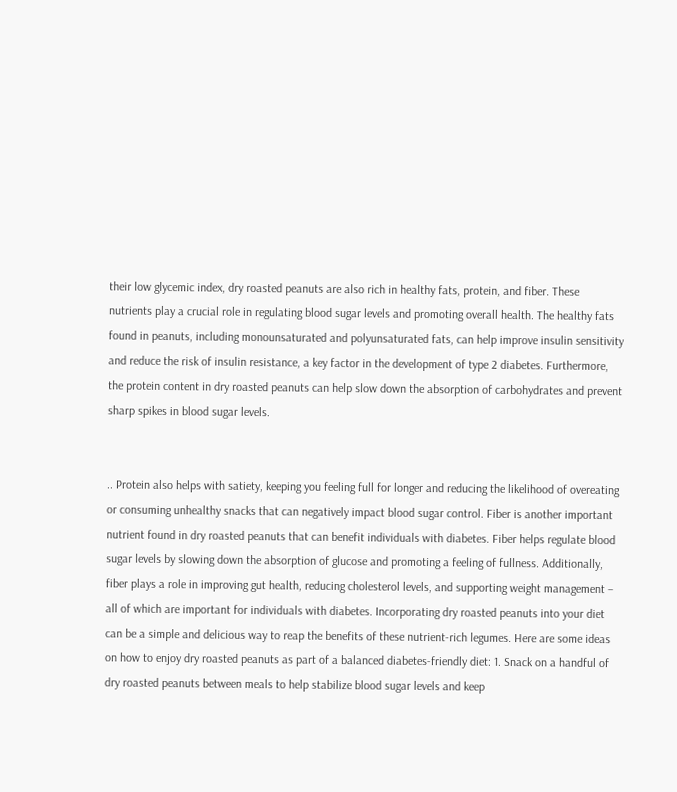their low glycemic index, dry roasted peanuts are also rich in healthy fats, protein, and fiber. These nutrients play a crucial role in regulating blood sugar levels and promoting overall health. The healthy fats found in peanuts, including monounsaturated and polyunsaturated fats, can help improve insulin sensitivity and reduce the risk of insulin resistance, a key factor in the development of type 2 diabetes. Furthermore, the protein content in dry roasted peanuts can help slow down the absorption of carbohydrates and prevent sharp spikes in blood sugar levels.


.. Protein also helps with satiety, keeping you feeling full for longer and reducing the likelihood of overeating or consuming unhealthy snacks that can negatively impact blood sugar control. Fiber is another important nutrient found in dry roasted peanuts that can benefit individuals with diabetes. Fiber helps regulate blood sugar levels by slowing down the absorption of glucose and promoting a feeling of fullness. Additionally, fiber plays a role in improving gut health, reducing cholesterol levels, and supporting weight management – all of which are important for individuals with diabetes. Incorporating dry roasted peanuts into your diet can be a simple and delicious way to reap the benefits of these nutrient-rich legumes. Here are some ideas on how to enjoy dry roasted peanuts as part of a balanced diabetes-friendly diet: 1. Snack on a handful of dry roasted peanuts between meals to help stabilize blood sugar levels and keep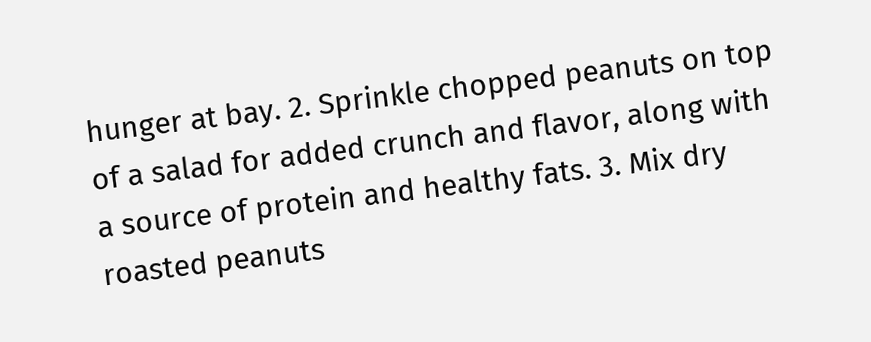hunger at bay. 2. Sprinkle chopped peanuts on top of a salad for added crunch and flavor, along with a source of protein and healthy fats. 3. Mix dry roasted peanuts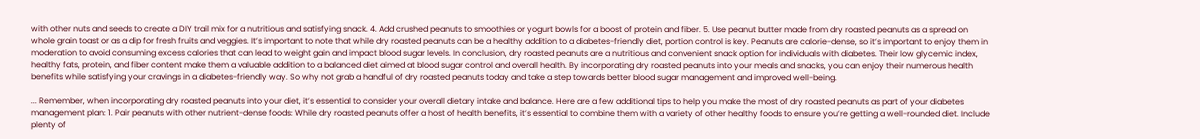with other nuts and seeds to create a DIY trail mix for a nutritious and satisfying snack. 4. Add crushed peanuts to smoothies or yogurt bowls for a boost of protein and fiber. 5. Use peanut butter made from dry roasted peanuts as a spread on whole grain toast or as a dip for fresh fruits and veggies. It’s important to note that while dry roasted peanuts can be a healthy addition to a diabetes-friendly diet, portion control is key. Peanuts are calorie-dense, so it’s important to enjoy them in moderation to avoid consuming excess calories that can lead to weight gain and impact blood sugar levels. In conclusion, dry roasted peanuts are a nutritious and convenient snack option for individuals with diabetes. Their low glycemic index, healthy fats, protein, and fiber content make them a valuable addition to a balanced diet aimed at blood sugar control and overall health. By incorporating dry roasted peanuts into your meals and snacks, you can enjoy their numerous health benefits while satisfying your cravings in a diabetes-friendly way. So why not grab a handful of dry roasted peanuts today and take a step towards better blood sugar management and improved well-being.

... Remember, when incorporating dry roasted peanuts into your diet, it’s essential to consider your overall dietary intake and balance. Here are a few additional tips to help you make the most of dry roasted peanuts as part of your diabetes management plan: 1. Pair peanuts with other nutrient-dense foods: While dry roasted peanuts offer a host of health benefits, it’s essential to combine them with a variety of other healthy foods to ensure you’re getting a well-rounded diet. Include plenty of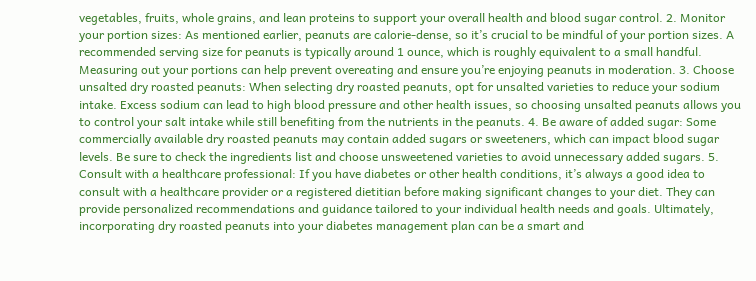vegetables, fruits, whole grains, and lean proteins to support your overall health and blood sugar control. 2. Monitor your portion sizes: As mentioned earlier, peanuts are calorie-dense, so it’s crucial to be mindful of your portion sizes. A recommended serving size for peanuts is typically around 1 ounce, which is roughly equivalent to a small handful. Measuring out your portions can help prevent overeating and ensure you’re enjoying peanuts in moderation. 3. Choose unsalted dry roasted peanuts: When selecting dry roasted peanuts, opt for unsalted varieties to reduce your sodium intake. Excess sodium can lead to high blood pressure and other health issues, so choosing unsalted peanuts allows you to control your salt intake while still benefiting from the nutrients in the peanuts. 4. Be aware of added sugar: Some commercially available dry roasted peanuts may contain added sugars or sweeteners, which can impact blood sugar levels. Be sure to check the ingredients list and choose unsweetened varieties to avoid unnecessary added sugars. 5. Consult with a healthcare professional: If you have diabetes or other health conditions, it’s always a good idea to consult with a healthcare provider or a registered dietitian before making significant changes to your diet. They can provide personalized recommendations and guidance tailored to your individual health needs and goals. Ultimately, incorporating dry roasted peanuts into your diabetes management plan can be a smart and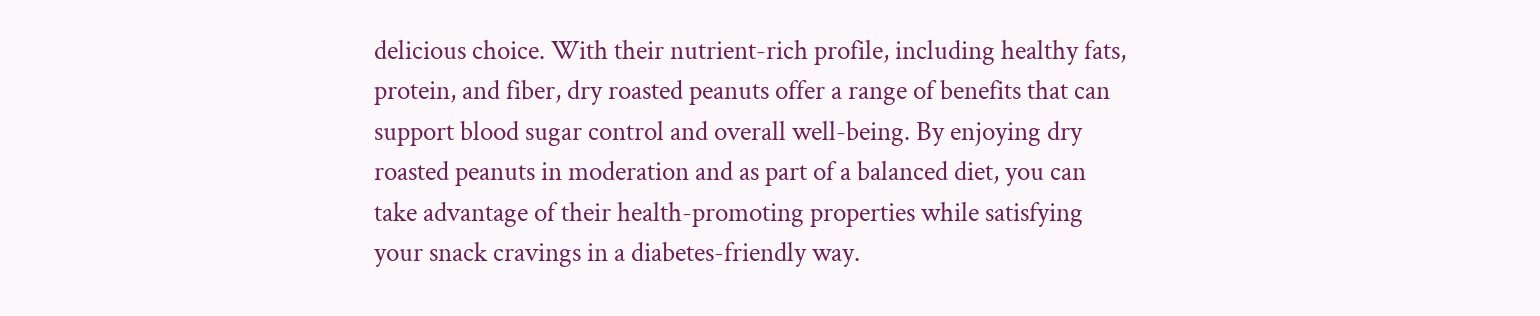delicious choice. With their nutrient-rich profile, including healthy fats, protein, and fiber, dry roasted peanuts offer a range of benefits that can support blood sugar control and overall well-being. By enjoying dry roasted peanuts in moderation and as part of a balanced diet, you can take advantage of their health-promoting properties while satisfying your snack cravings in a diabetes-friendly way.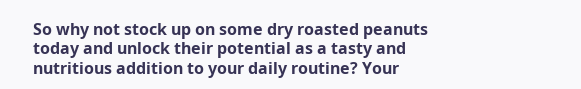So why not stock up on some dry roasted peanuts today and unlock their potential as a tasty and nutritious addition to your daily routine? Your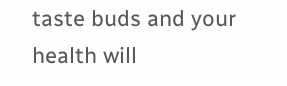taste buds and your health will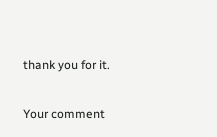thank you for it.

Your comment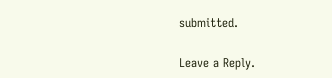submitted.

Leave a Reply.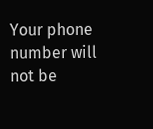Your phone number will not be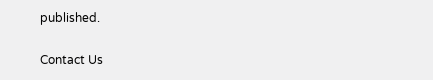published.

Contact Us